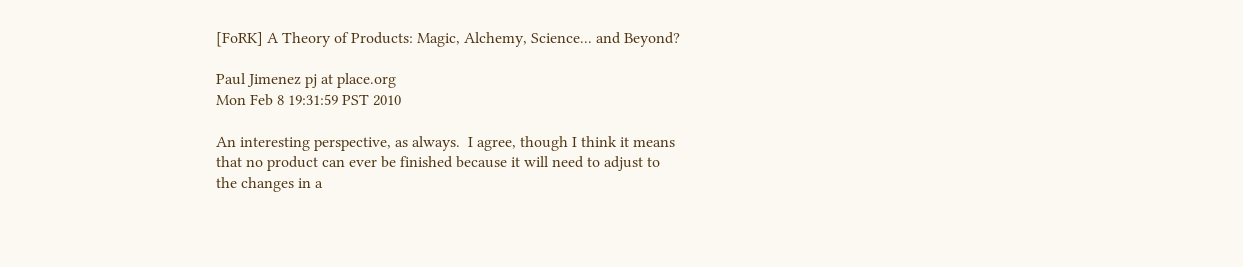[FoRK] A Theory of Products: Magic, Alchemy, Science... and Beyond?

Paul Jimenez pj at place.org
Mon Feb 8 19:31:59 PST 2010

An interesting perspective, as always.  I agree, though I think it means
that no product can ever be finished because it will need to adjust to
the changes in a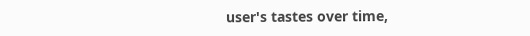user's tastes over time,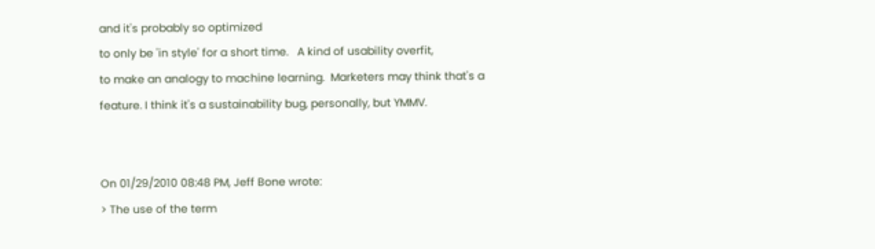and it's probably so optimized
to only be 'in style' for a short time.   A kind of usability overfit,
to make an analogy to machine learning.  Marketers may think that's a
feature. I think it's a sustainability bug, personally, but YMMV.


On 01/29/2010 08:48 PM, Jeff Bone wrote:
> The use of the term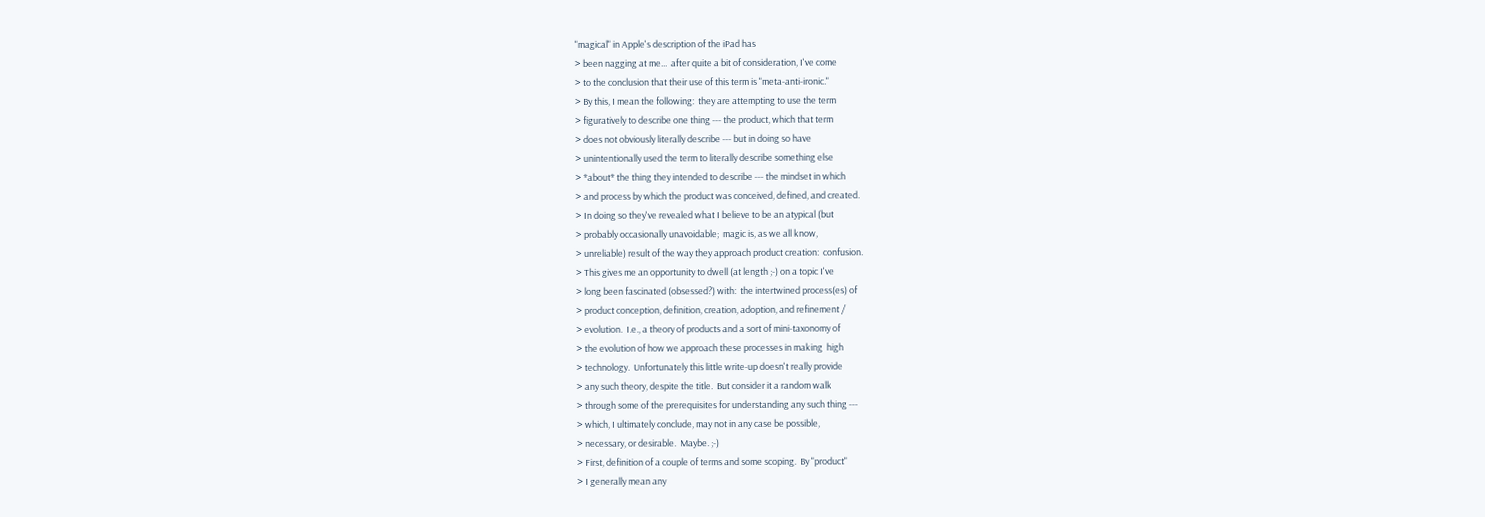"magical" in Apple's description of the iPad has
> been nagging at me...  after quite a bit of consideration, I've come
> to the conclusion that their use of this term is "meta-anti-ironic."
> By this, I mean the following:  they are attempting to use the term
> figuratively to describe one thing --- the product, which that term
> does not obviously literally describe --- but in doing so have
> unintentionally used the term to literally describe something else
> *about* the thing they intended to describe --- the mindset in which
> and process by which the product was conceived, defined, and created.
> In doing so they've revealed what I believe to be an atypical (but
> probably occasionally unavoidable;  magic is, as we all know,
> unreliable) result of the way they approach product creation:  confusion.
> This gives me an opportunity to dwell (at length ;-) on a topic I've
> long been fascinated (obsessed?) with:  the intertwined process(es) of
> product conception, definition, creation, adoption, and refinement /
> evolution.  I.e., a theory of products and a sort of mini-taxonomy of
> the evolution of how we approach these processes in making  high
> technology.  Unfortunately this little write-up doesn't really provide
> any such theory, despite the title.  But consider it a random walk
> through some of the prerequisites for understanding any such thing ---
> which, I ultimately conclude, may not in any case be possible,
> necessary, or desirable.  Maybe. ;-)
> First, definition of a couple of terms and some scoping.  By "product"
> I generally mean any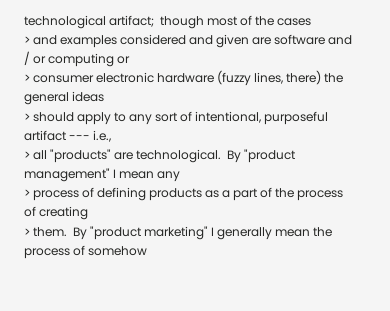technological artifact;  though most of the cases
> and examples considered and given are software and / or computing or
> consumer electronic hardware (fuzzy lines, there) the general ideas
> should apply to any sort of intentional, purposeful artifact --- i.e.,
> all "products" are technological.  By "product management" I mean any
> process of defining products as a part of the process of creating
> them.  By "product marketing" I generally mean the process of somehow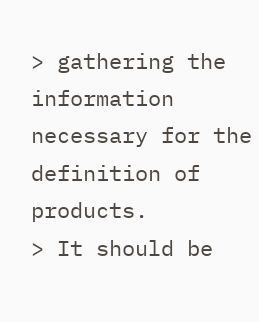> gathering the information necessary for the definition of products.
> It should be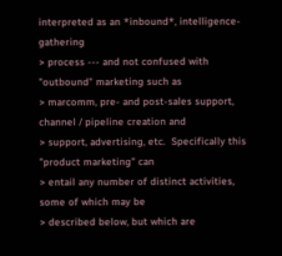interpreted as an *inbound*, intelligence-gathering
> process --- and not confused with "outbound" marketing such as
> marcomm, pre- and post-sales support, channel / pipeline creation and
> support, advertising, etc.  Specifically this "product marketing" can
> entail any number of distinct activities, some of which may be
> described below, but which are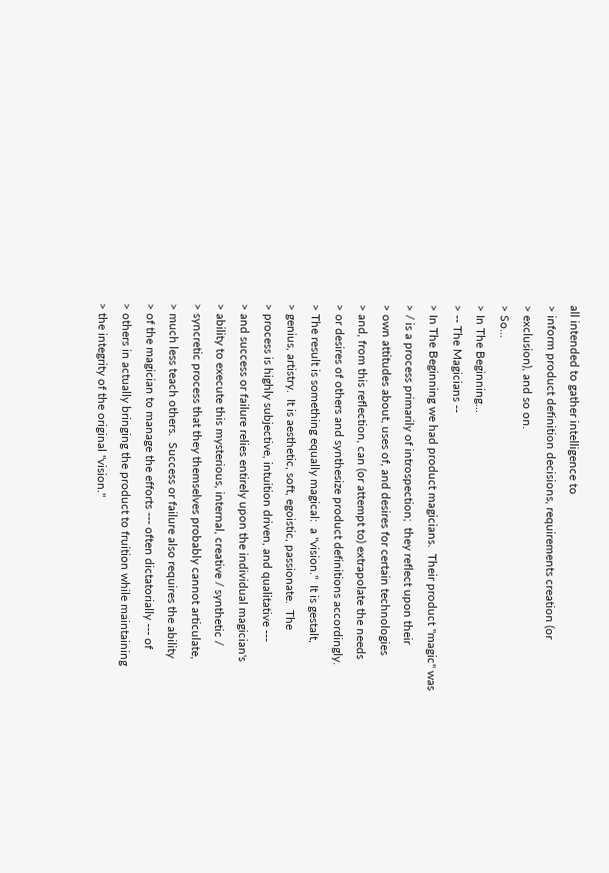all intended to gather intelligence to
> inform product definition decisions, requirements creation (or
> exclusion), and so on.
> So...
> In The Beginning...
> -- The Magicians --
> In The Beginning we had product magicians.  Their product "magic" was
> / is a process primarily of introspection;  they reflect upon their
> own attitudes about, uses of, and desires for certain technologies
> and, from this reflection, can (or attempt to) extrapolate the needs
> or desires of others and synthesize product definitions accordingly.
> The result is something equally magical:  a "vision."  It is gestalt,
> genius, artistry.  It is aesthetic, soft, egoistic, passionate.  The
> process is highly subjective, intuition driven, and qualitative ---
> and success or failure relies entirely upon the individual magician's
> ability to execute this mysterious, internal, creative / synthetic /
> syncretic process that they themselves probably cannot articulate,
> much less teach others.  Success or failure also requires the ability
> of the magician to manage the efforts --- often dictatorially --- of
> others in actually bringing the product to fruition while maintaining
> the integrity of the original "vision."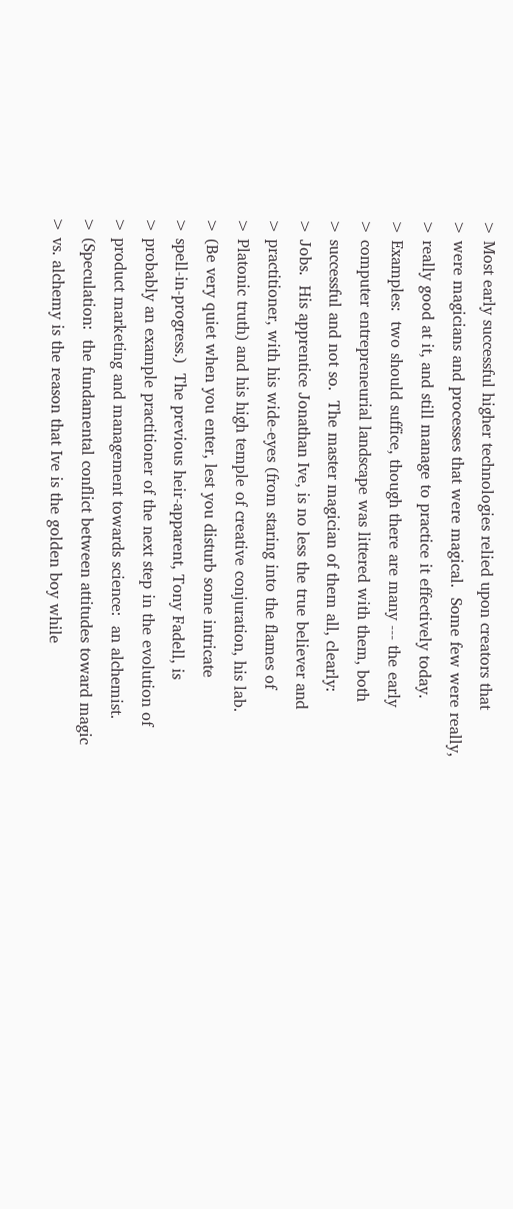> Most early successful higher technologies relied upon creators that
> were magicians and processes that were magical.  Some few were really,
> really good at it, and still manage to practice it effectively today.
> Examples:  two should suffice, though there are many --- the early
> computer entrepreneurial landscape was littered with them, both
> successful and not so.  The master magician of them all, clearly:
> Jobs.  His apprentice Jonathan Ive, is no less the true believer and
> practitioner, with his wide-eyes (from staring into the flames of
> Platonic truth) and his high temple of creative conjuration, his lab.
> (Be very quiet when you enter, lest you disturb some intricate
> spell-in-progress.)  The previous heir-apparent, Tony Fadell, is
> probably an example practitioner of the next step in the evolution of
> product marketing and management towards science:  an alchemist.
> (Speculation:  the fundamental conflict between attitudes toward magic
> vs. alchemy is the reason that Ive is the golden boy while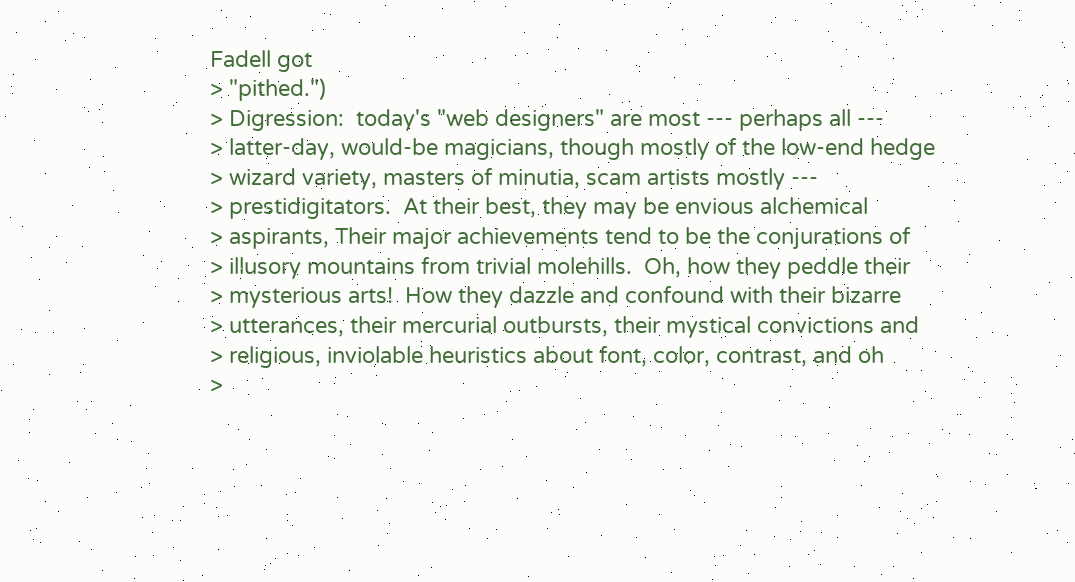Fadell got
> "pithed.")
> Digression:  today's "web designers" are most --- perhaps all ---
> latter-day, would-be magicians, though mostly of the low-end hedge
> wizard variety, masters of minutia, scam artists mostly ---
> prestidigitators.  At their best, they may be envious alchemical
> aspirants, Their major achievements tend to be the conjurations of
> illusory mountains from trivial molehills.  Oh, how they peddle their
> mysterious arts!  How they dazzle and confound with their bizarre
> utterances, their mercurial outbursts, their mystical convictions and
> religious, inviolable heuristics about font, color, contrast, and oh
>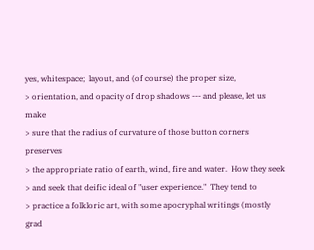yes, whitespace;  layout, and (of course) the proper size,
> orientation, and opacity of drop shadows --- and please, let us make
> sure that the radius of curvature of those button corners preserves
> the appropriate ratio of earth, wind, fire and water.  How they seek
> and seek that deific ideal of "user experience."  They tend to
> practice a folkloric art, with some apocryphal writings (mostly grad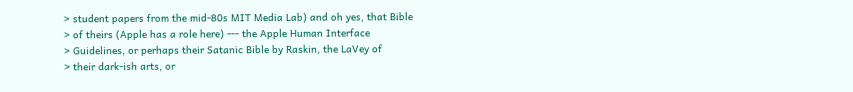> student papers from the mid-80s MIT Media Lab) and oh yes, that Bible
> of theirs (Apple has a role here) --- the Apple Human Interface
> Guidelines, or perhaps their Satanic Bible by Raskin, the LaVey of
> their dark-ish arts, or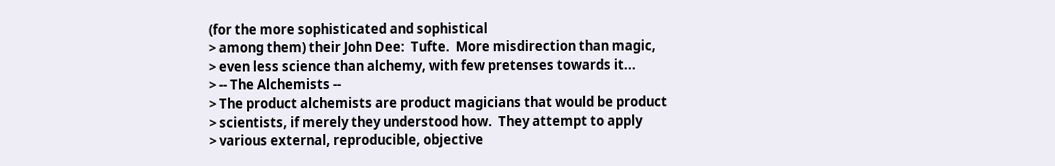(for the more sophisticated and sophistical
> among them) their John Dee:  Tufte.  More misdirection than magic,
> even less science than alchemy, with few pretenses towards it...
> -- The Alchemists --
> The product alchemists are product magicians that would be product
> scientists, if merely they understood how.  They attempt to apply
> various external, reproducible, objective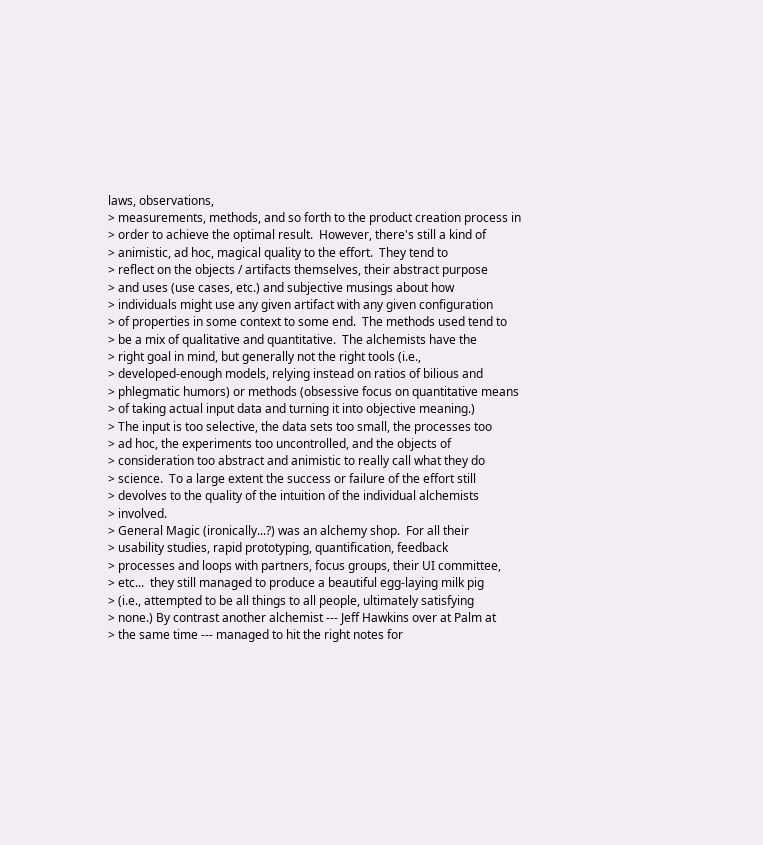laws, observations,
> measurements, methods, and so forth to the product creation process in
> order to achieve the optimal result.  However, there's still a kind of
> animistic, ad hoc, magical quality to the effort.  They tend to
> reflect on the objects / artifacts themselves, their abstract purpose
> and uses (use cases, etc.) and subjective musings about how
> individuals might use any given artifact with any given configuration
> of properties in some context to some end.  The methods used tend to
> be a mix of qualitative and quantitative.  The alchemists have the
> right goal in mind, but generally not the right tools (i.e.,
> developed-enough models, relying instead on ratios of bilious and
> phlegmatic humors) or methods (obsessive focus on quantitative means
> of taking actual input data and turning it into objective meaning.)
> The input is too selective, the data sets too small, the processes too
> ad hoc, the experiments too uncontrolled, and the objects of
> consideration too abstract and animistic to really call what they do
> science.  To a large extent the success or failure of the effort still
> devolves to the quality of the intuition of the individual alchemists
> involved.
> General Magic (ironically...?) was an alchemy shop.  For all their
> usability studies, rapid prototyping, quantification, feedback
> processes and loops with partners, focus groups, their UI committee,
> etc...  they still managed to produce a beautiful egg-laying milk pig
> (i.e., attempted to be all things to all people, ultimately satisfying
> none.) By contrast another alchemist --- Jeff Hawkins over at Palm at
> the same time --- managed to hit the right notes for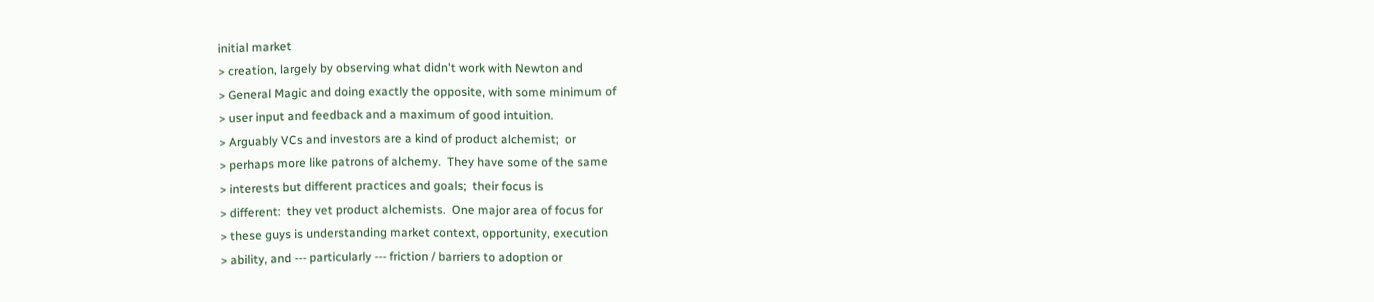initial market
> creation, largely by observing what didn't work with Newton and
> General Magic and doing exactly the opposite, with some minimum of
> user input and feedback and a maximum of good intuition.
> Arguably VCs and investors are a kind of product alchemist;  or
> perhaps more like patrons of alchemy.  They have some of the same
> interests but different practices and goals;  their focus is
> different:  they vet product alchemists.  One major area of focus for
> these guys is understanding market context, opportunity, execution
> ability, and --- particularly --- friction / barriers to adoption or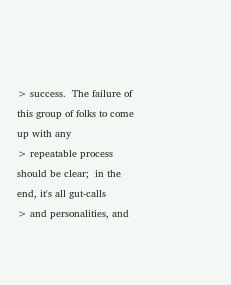> success.  The failure of this group of folks to come up with any
> repeatable process should be clear;  in the end, it's all gut-calls
> and personalities, and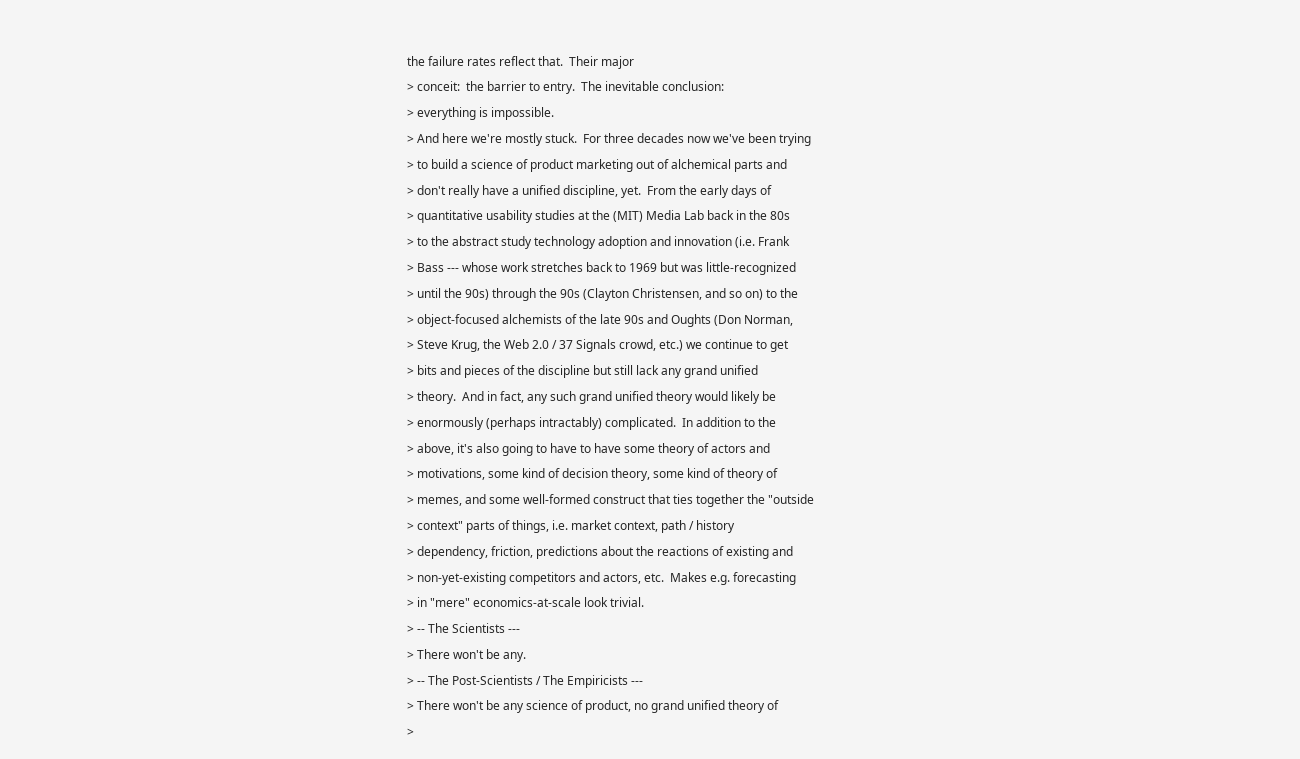the failure rates reflect that.  Their major
> conceit:  the barrier to entry.  The inevitable conclusion:
> everything is impossible.
> And here we're mostly stuck.  For three decades now we've been trying
> to build a science of product marketing out of alchemical parts and
> don't really have a unified discipline, yet.  From the early days of
> quantitative usability studies at the (MIT) Media Lab back in the 80s
> to the abstract study technology adoption and innovation (i.e. Frank
> Bass --- whose work stretches back to 1969 but was little-recognized
> until the 90s) through the 90s (Clayton Christensen, and so on) to the
> object-focused alchemists of the late 90s and Oughts (Don Norman,
> Steve Krug, the Web 2.0 / 37 Signals crowd, etc.) we continue to get
> bits and pieces of the discipline but still lack any grand unified
> theory.  And in fact, any such grand unified theory would likely be
> enormously (perhaps intractably) complicated.  In addition to the
> above, it's also going to have to have some theory of actors and
> motivations, some kind of decision theory, some kind of theory of
> memes, and some well-formed construct that ties together the "outside
> context" parts of things, i.e. market context, path / history
> dependency, friction, predictions about the reactions of existing and
> non-yet-existing competitors and actors, etc.  Makes e.g. forecasting
> in "mere" economics-at-scale look trivial.
> -- The Scientists ---
> There won't be any.
> -- The Post-Scientists / The Empiricists ---
> There won't be any science of product, no grand unified theory of
>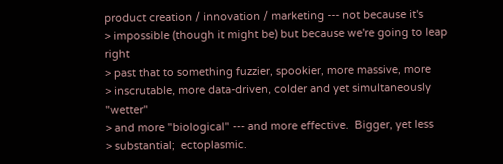product creation / innovation / marketing --- not because it's
> impossible (though it might be) but because we're going to leap right
> past that to something fuzzier, spookier, more massive, more
> inscrutable, more data-driven, colder and yet simultaneously "wetter"
> and more "biological" --- and more effective.  Bigger, yet less
> substantial;  ectoplasmic.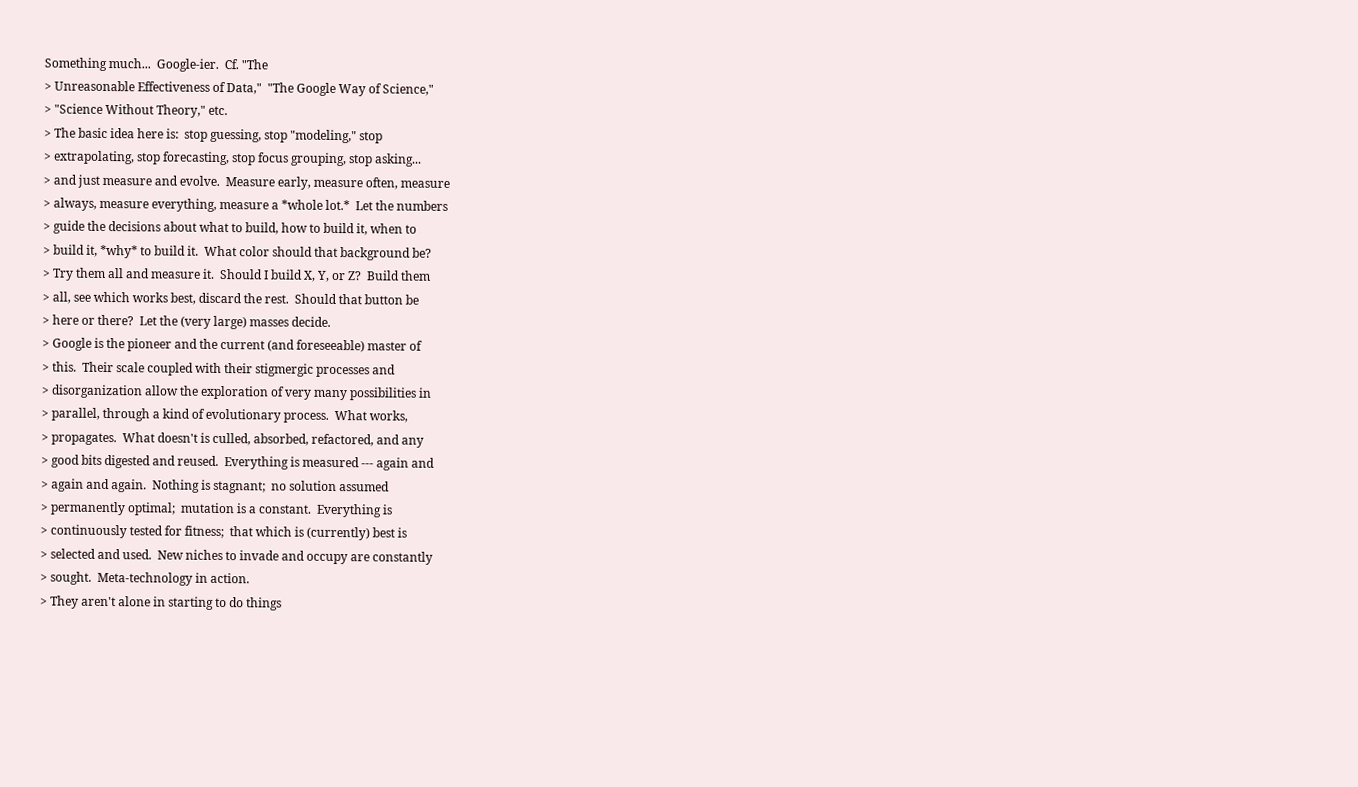Something much...  Google-ier.  Cf. "The
> Unreasonable Effectiveness of Data,"  "The Google Way of Science,"
> "Science Without Theory," etc.
> The basic idea here is:  stop guessing, stop "modeling," stop
> extrapolating, stop forecasting, stop focus grouping, stop asking...
> and just measure and evolve.  Measure early, measure often, measure
> always, measure everything, measure a *whole lot.*  Let the numbers
> guide the decisions about what to build, how to build it, when to
> build it, *why* to build it.  What color should that background be?
> Try them all and measure it.  Should I build X, Y, or Z?  Build them
> all, see which works best, discard the rest.  Should that button be
> here or there?  Let the (very large) masses decide.
> Google is the pioneer and the current (and foreseeable) master of
> this.  Their scale coupled with their stigmergic processes and
> disorganization allow the exploration of very many possibilities in
> parallel, through a kind of evolutionary process.  What works,
> propagates.  What doesn't is culled, absorbed, refactored, and any
> good bits digested and reused.  Everything is measured --- again and
> again and again.  Nothing is stagnant;  no solution assumed
> permanently optimal;  mutation is a constant.  Everything is
> continuously tested for fitness;  that which is (currently) best is
> selected and used.  New niches to invade and occupy are constantly
> sought.  Meta-technology in action.
> They aren't alone in starting to do things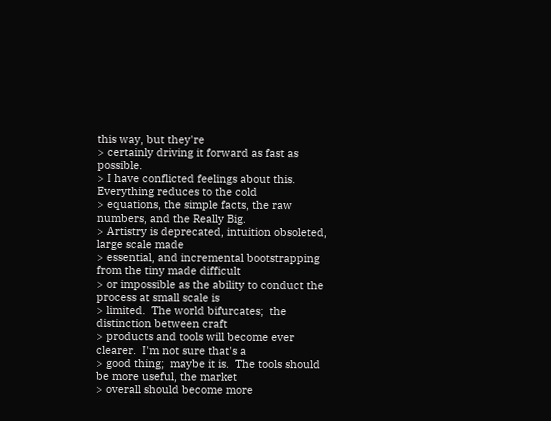this way, but they're
> certainly driving it forward as fast as possible.
> I have conflicted feelings about this.  Everything reduces to the cold
> equations, the simple facts, the raw numbers, and the Really Big.
> Artistry is deprecated, intuition obsoleted, large scale made
> essential, and incremental bootstrapping from the tiny made difficult
> or impossible as the ability to conduct the process at small scale is
> limited.  The world bifurcates;  the distinction between craft
> products and tools will become ever clearer.  I'm not sure that's a
> good thing;  maybe it is.  The tools should be more useful, the market
> overall should become more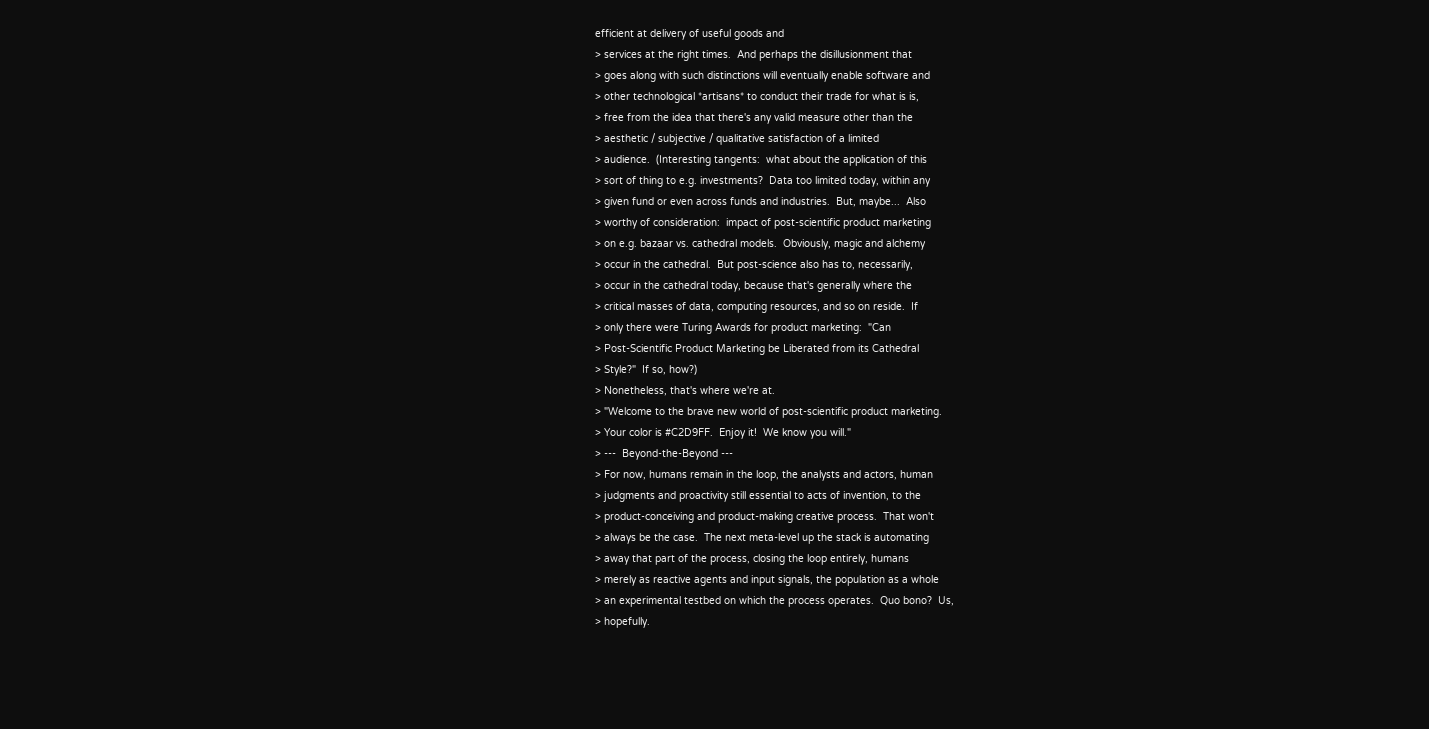efficient at delivery of useful goods and
> services at the right times.  And perhaps the disillusionment that
> goes along with such distinctions will eventually enable software and
> other technological *artisans* to conduct their trade for what is is,
> free from the idea that there's any valid measure other than the
> aesthetic / subjective / qualitative satisfaction of a limited
> audience.  (Interesting tangents:  what about the application of this
> sort of thing to e.g. investments?  Data too limited today, within any
> given fund or even across funds and industries.  But, maybe...  Also
> worthy of consideration:  impact of post-scientific product marketing
> on e.g. bazaar vs. cathedral models.  Obviously, magic and alchemy
> occur in the cathedral.  But post-science also has to, necessarily,
> occur in the cathedral today, because that's generally where the
> critical masses of data, computing resources, and so on reside.  If
> only there were Turing Awards for product marketing:  "Can
> Post-Scientific Product Marketing be Liberated from its Cathedral
> Style?"  If so, how?)
> Nonetheless, that's where we're at.
> "Welcome to the brave new world of post-scientific product marketing.
> Your color is #C2D9FF.  Enjoy it!  We know you will."
> ---  Beyond-the-Beyond ---
> For now, humans remain in the loop, the analysts and actors, human
> judgments and proactivity still essential to acts of invention, to the
> product-conceiving and product-making creative process.  That won't
> always be the case.  The next meta-level up the stack is automating
> away that part of the process, closing the loop entirely, humans
> merely as reactive agents and input signals, the population as a whole
> an experimental testbed on which the process operates.  Quo bono?  Us,
> hopefully.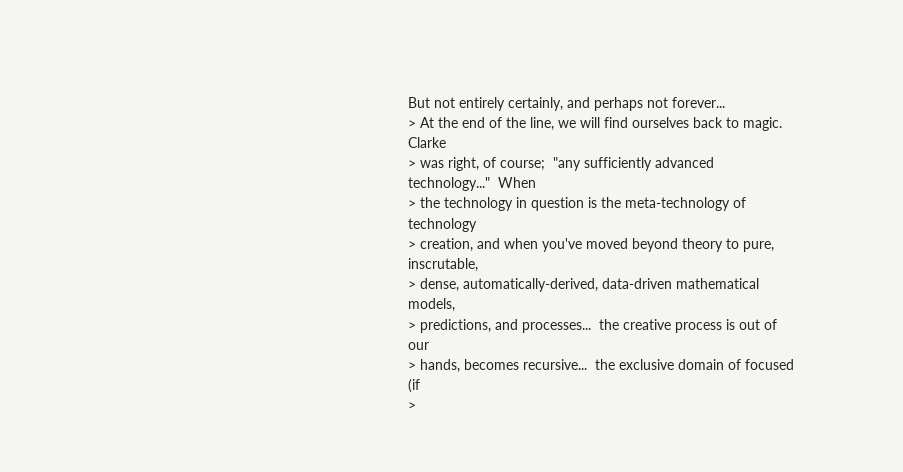But not entirely certainly, and perhaps not forever...
> At the end of the line, we will find ourselves back to magic.  Clarke
> was right, of course;  "any sufficiently advanced technology..."  When
> the technology in question is the meta-technology of technology
> creation, and when you've moved beyond theory to pure, inscrutable,
> dense, automatically-derived, data-driven mathematical models,
> predictions, and processes...  the creative process is out of our
> hands, becomes recursive...  the exclusive domain of focused (if
>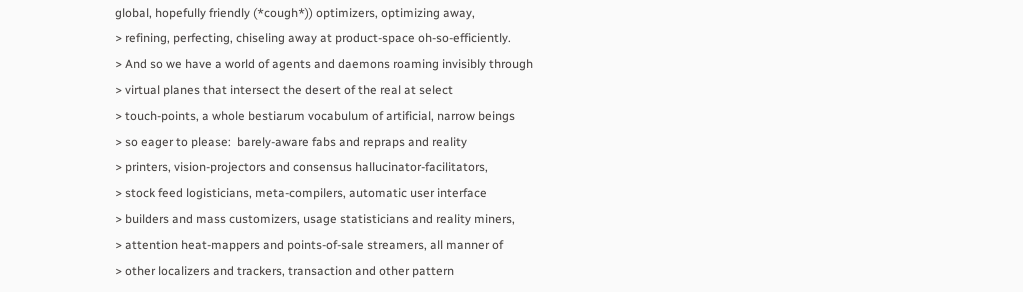global, hopefully friendly (*cough*)) optimizers, optimizing away,
> refining, perfecting, chiseling away at product-space oh-so-efficiently.
> And so we have a world of agents and daemons roaming invisibly through
> virtual planes that intersect the desert of the real at select
> touch-points, a whole bestiarum vocabulum of artificial, narrow beings
> so eager to please:  barely-aware fabs and repraps and reality
> printers, vision-projectors and consensus hallucinator-facilitators,
> stock feed logisticians, meta-compilers, automatic user interface
> builders and mass customizers, usage statisticians and reality miners,
> attention heat-mappers and points-of-sale streamers, all manner of
> other localizers and trackers, transaction and other pattern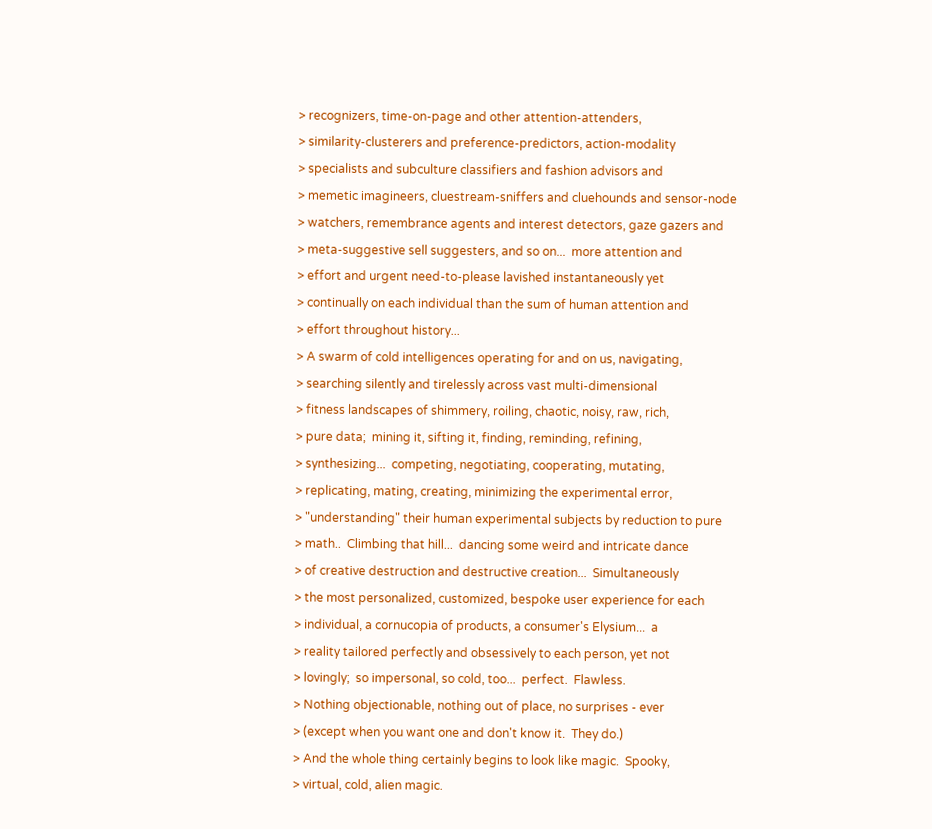> recognizers, time-on-page and other attention-attenders,
> similarity-clusterers and preference-predictors, action-modality
> specialists and subculture classifiers and fashion advisors and
> memetic imagineers, cluestream-sniffers and cluehounds and sensor-node
> watchers, remembrance agents and interest detectors, gaze gazers and
> meta-suggestive sell suggesters, and so on...  more attention and
> effort and urgent need-to-please lavished instantaneously yet
> continually on each individual than the sum of human attention and
> effort throughout history...
> A swarm of cold intelligences operating for and on us, navigating,
> searching silently and tirelessly across vast multi-dimensional
> fitness landscapes of shimmery, roiling, chaotic, noisy, raw, rich,
> pure data;  mining it, sifting it, finding, reminding, refining,
> synthesizing...  competing, negotiating, cooperating, mutating,
> replicating, mating, creating, minimizing the experimental error,
> "understanding" their human experimental subjects by reduction to pure
> math..  Climbing that hill...  dancing some weird and intricate dance
> of creative destruction and destructive creation...  Simultaneously
> the most personalized, customized, bespoke user experience for each
> individual, a cornucopia of products, a consumer's Elysium...  a
> reality tailored perfectly and obsessively to each person, yet not
> lovingly;  so impersonal, so cold, too...  perfect.  Flawless.
> Nothing objectionable, nothing out of place, no surprises - ever
> (except when you want one and don't know it.  They do.)
> And the whole thing certainly begins to look like magic.  Spooky,
> virtual, cold, alien magic.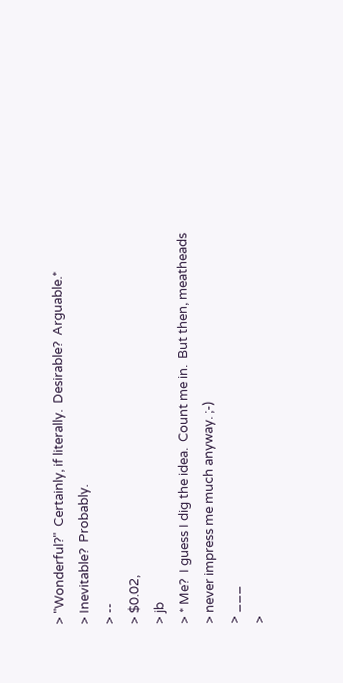> "Wonderful?"  Certainly, if literally.  Desirable?  Arguable.*
> Inevitable?  Probably.
> --
> $0.02,
> jb
> * Me?  I guess I dig the idea.  Count me in.  But then, meatheads
> never impress me much anyway. ;-)
> ___
>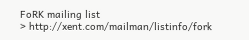FoRK mailing list
> http://xent.com/mailman/listinfo/fork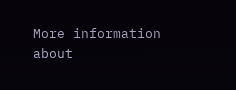More information about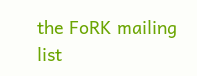the FoRK mailing list